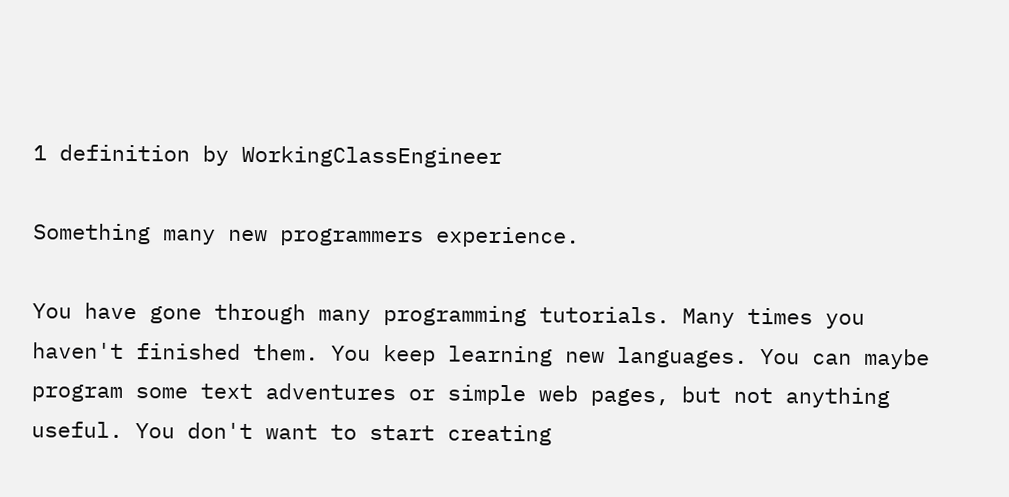1 definition by WorkingClassEngineer

Something many new programmers experience.

You have gone through many programming tutorials. Many times you haven't finished them. You keep learning new languages. You can maybe program some text adventures or simple web pages, but not anything useful. You don't want to start creating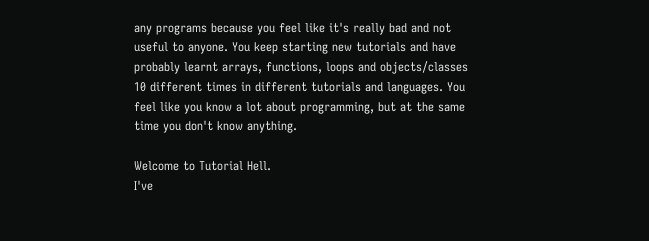any programs because you feel like it's really bad and not useful to anyone. You keep starting new tutorials and have probably learnt arrays, functions, loops and objects/classes 10 different times in different tutorials and languages. You feel like you know a lot about programming, but at the same time you don't know anything.

Welcome to Tutorial Hell.
I've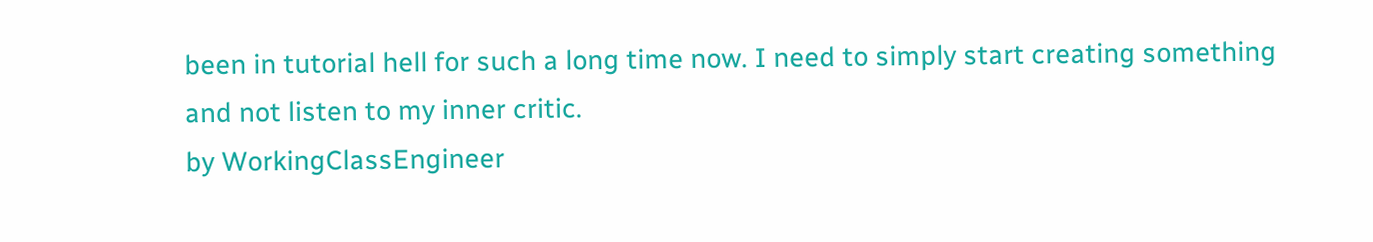been in tutorial hell for such a long time now. I need to simply start creating something and not listen to my inner critic.
by WorkingClassEngineer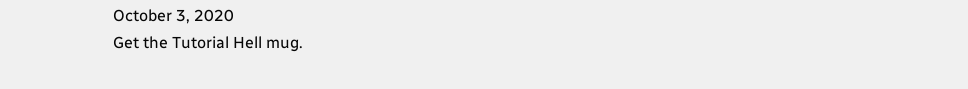October 3, 2020
Get the Tutorial Hell mug.